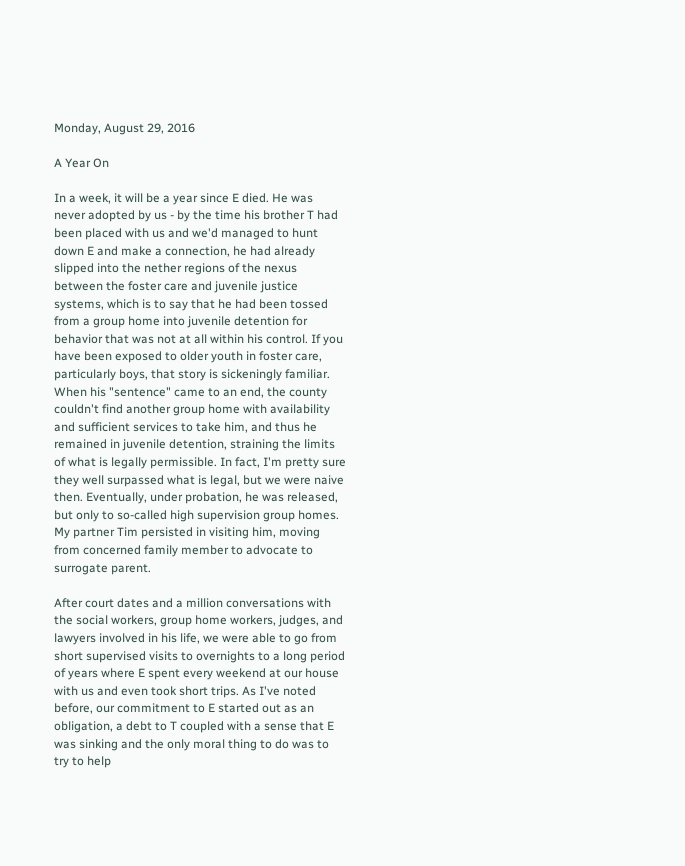Monday, August 29, 2016

A Year On

In a week, it will be a year since E died. He was never adopted by us - by the time his brother T had been placed with us and we'd managed to hunt down E and make a connection, he had already slipped into the nether regions of the nexus between the foster care and juvenile justice systems, which is to say that he had been tossed from a group home into juvenile detention for behavior that was not at all within his control. If you have been exposed to older youth in foster care, particularly boys, that story is sickeningly familiar. When his "sentence" came to an end, the county couldn't find another group home with availability and sufficient services to take him, and thus he remained in juvenile detention, straining the limits of what is legally permissible. In fact, I'm pretty sure they well surpassed what is legal, but we were naive then. Eventually, under probation, he was released, but only to so-called high supervision group homes. My partner Tim persisted in visiting him, moving from concerned family member to advocate to surrogate parent.

After court dates and a million conversations with the social workers, group home workers, judges, and lawyers involved in his life, we were able to go from short supervised visits to overnights to a long period of years where E spent every weekend at our house with us and even took short trips. As I've noted before, our commitment to E started out as an obligation, a debt to T coupled with a sense that E was sinking and the only moral thing to do was to try to help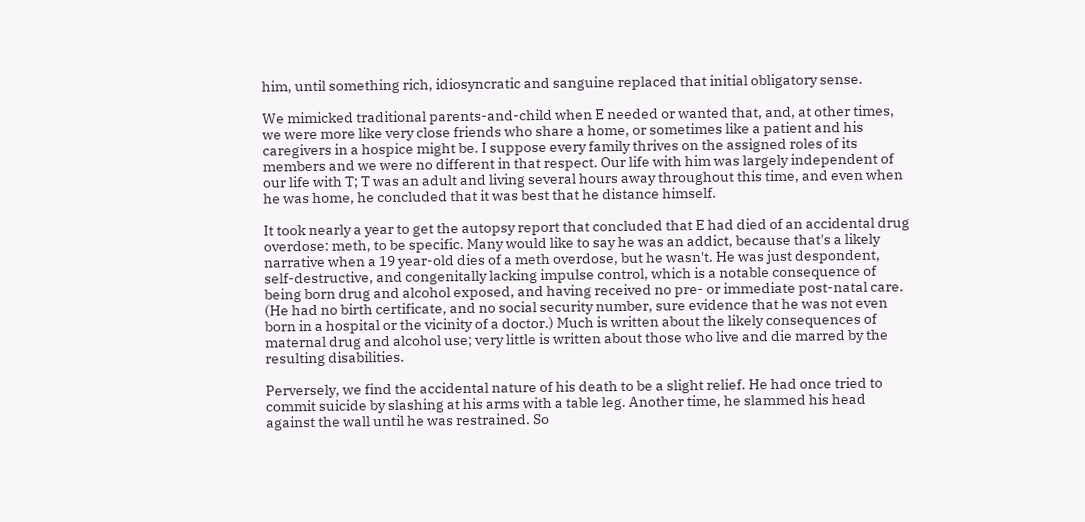him, until something rich, idiosyncratic and sanguine replaced that initial obligatory sense.

We mimicked traditional parents-and-child when E needed or wanted that, and, at other times, we were more like very close friends who share a home, or sometimes like a patient and his caregivers in a hospice might be. I suppose every family thrives on the assigned roles of its members and we were no different in that respect. Our life with him was largely independent of our life with T; T was an adult and living several hours away throughout this time, and even when he was home, he concluded that it was best that he distance himself.

It took nearly a year to get the autopsy report that concluded that E had died of an accidental drug overdose: meth, to be specific. Many would like to say he was an addict, because that's a likely narrative when a 19 year-old dies of a meth overdose, but he wasn't. He was just despondent, self-destructive, and congenitally lacking impulse control, which is a notable consequence of being born drug and alcohol exposed, and having received no pre- or immediate post-natal care. (He had no birth certificate, and no social security number, sure evidence that he was not even born in a hospital or the vicinity of a doctor.) Much is written about the likely consequences of maternal drug and alcohol use; very little is written about those who live and die marred by the resulting disabilities.

Perversely, we find the accidental nature of his death to be a slight relief. He had once tried to commit suicide by slashing at his arms with a table leg. Another time, he slammed his head against the wall until he was restrained. So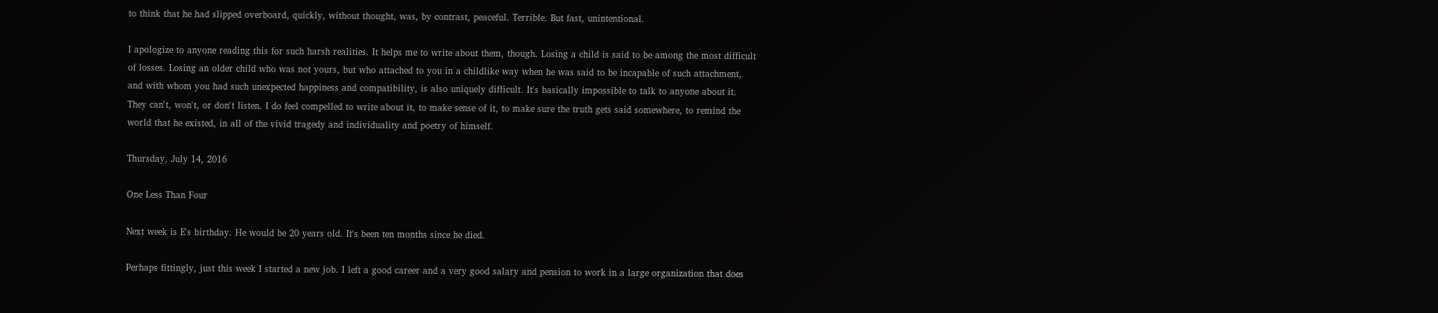to think that he had slipped overboard, quickly, without thought, was, by contrast, peaceful. Terrible. But fast, unintentional.

I apologize to anyone reading this for such harsh realities. It helps me to write about them, though. Losing a child is said to be among the most difficult of losses. Losing an older child who was not yours, but who attached to you in a childlike way when he was said to be incapable of such attachment, and with whom you had such unexpected happiness and compatibility, is also uniquely difficult. It's basically impossible to talk to anyone about it. They can't, won't, or don't listen. I do feel compelled to write about it, to make sense of it, to make sure the truth gets said somewhere, to remind the world that he existed, in all of the vivid tragedy and individuality and poetry of himself.

Thursday, July 14, 2016

One Less Than Four

Next week is E's birthday. He would be 20 years old. It's been ten months since he died.

Perhaps fittingly, just this week I started a new job. I left a good career and a very good salary and pension to work in a large organization that does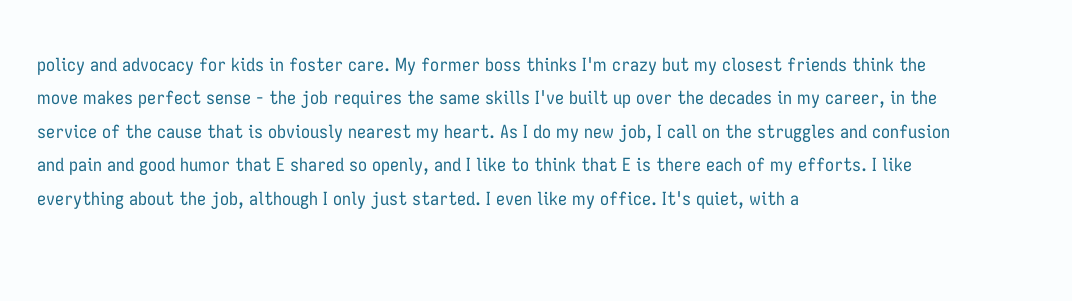policy and advocacy for kids in foster care. My former boss thinks I'm crazy but my closest friends think the move makes perfect sense - the job requires the same skills I've built up over the decades in my career, in the service of the cause that is obviously nearest my heart. As I do my new job, I call on the struggles and confusion and pain and good humor that E shared so openly, and I like to think that E is there each of my efforts. I like everything about the job, although I only just started. I even like my office. It's quiet, with a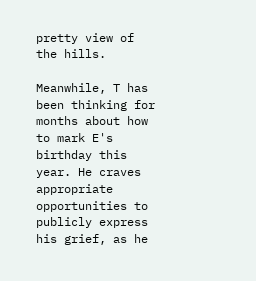pretty view of the hills.

Meanwhile, T has been thinking for months about how to mark E's birthday this year. He craves appropriate opportunities to publicly express his grief, as he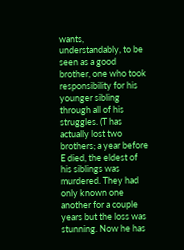wants, understandably, to be seen as a good brother, one who took responsibility for his younger sibling through all of his struggles. (T has actually lost two brothers; a year before E died, the eldest of his siblings was murdered. They had only known one another for a couple years but the loss was stunning. Now he has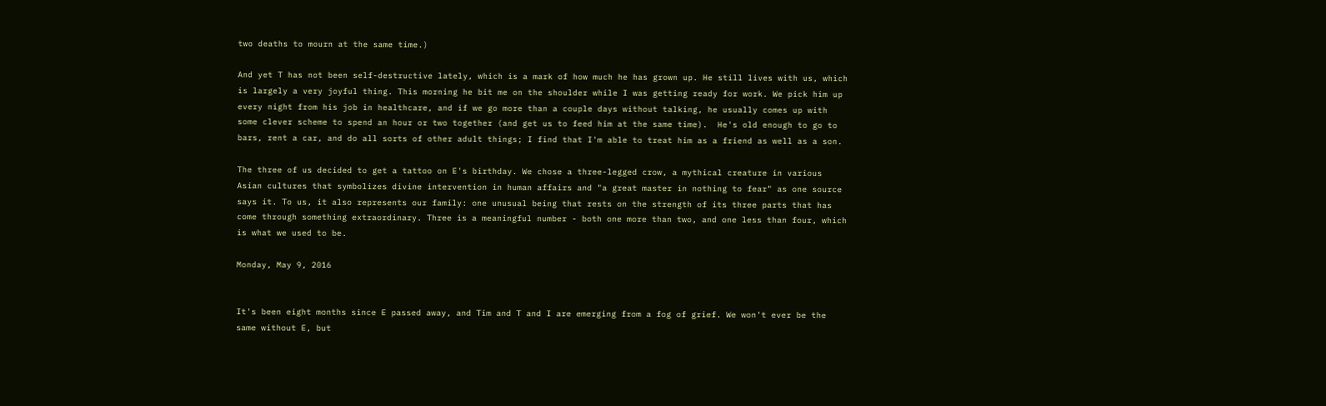two deaths to mourn at the same time.)

And yet T has not been self-destructive lately, which is a mark of how much he has grown up. He still lives with us, which is largely a very joyful thing. This morning he bit me on the shoulder while I was getting ready for work. We pick him up every night from his job in healthcare, and if we go more than a couple days without talking, he usually comes up with some clever scheme to spend an hour or two together (and get us to feed him at the same time).  He's old enough to go to bars, rent a car, and do all sorts of other adult things; I find that I'm able to treat him as a friend as well as a son.

The three of us decided to get a tattoo on E's birthday. We chose a three-legged crow, a mythical creature in various Asian cultures that symbolizes divine intervention in human affairs and "a great master in nothing to fear" as one source says it. To us, it also represents our family: one unusual being that rests on the strength of its three parts that has come through something extraordinary. Three is a meaningful number - both one more than two, and one less than four, which is what we used to be.

Monday, May 9, 2016


It's been eight months since E passed away, and Tim and T and I are emerging from a fog of grief. We won't ever be the same without E, but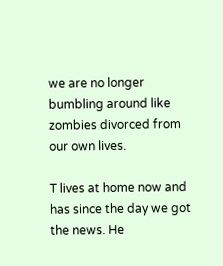we are no longer bumbling around like zombies divorced from our own lives.

T lives at home now and has since the day we got the news. He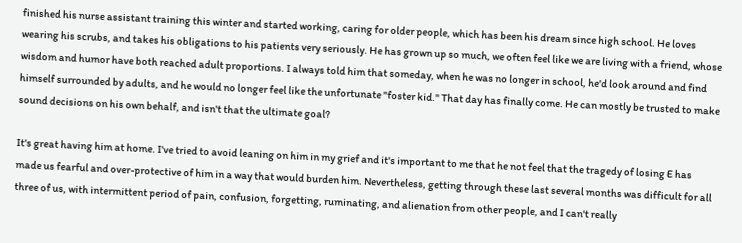finished his nurse assistant training this winter and started working, caring for older people, which has been his dream since high school. He loves wearing his scrubs, and takes his obligations to his patients very seriously. He has grown up so much, we often feel like we are living with a friend, whose wisdom and humor have both reached adult proportions. I always told him that someday, when he was no longer in school, he'd look around and find himself surrounded by adults, and he would no longer feel like the unfortunate "foster kid." That day has finally come. He can mostly be trusted to make sound decisions on his own behalf, and isn't that the ultimate goal?

It's great having him at home. I've tried to avoid leaning on him in my grief and it's important to me that he not feel that the tragedy of losing E has made us fearful and over-protective of him in a way that would burden him. Nevertheless, getting through these last several months was difficult for all three of us, with intermittent period of pain, confusion, forgetting, ruminating, and alienation from other people, and I can't really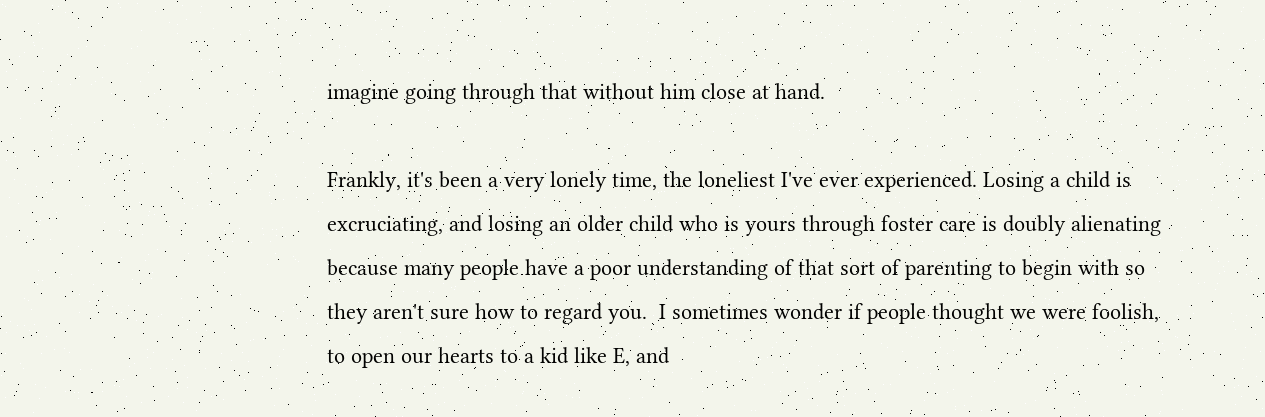imagine going through that without him close at hand.

Frankly, it's been a very lonely time, the loneliest I've ever experienced. Losing a child is excruciating, and losing an older child who is yours through foster care is doubly alienating because many people have a poor understanding of that sort of parenting to begin with so they aren't sure how to regard you.  I sometimes wonder if people thought we were foolish, to open our hearts to a kid like E, and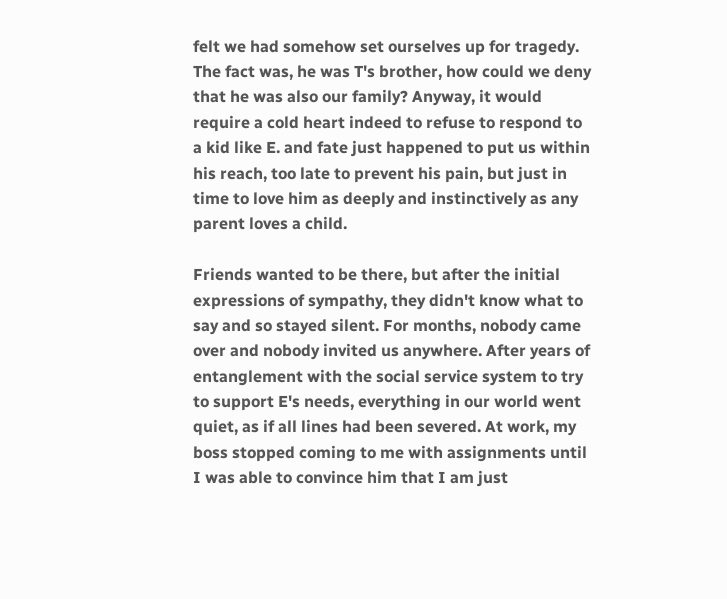felt we had somehow set ourselves up for tragedy. The fact was, he was T's brother, how could we deny that he was also our family? Anyway, it would require a cold heart indeed to refuse to respond to a kid like E. and fate just happened to put us within his reach, too late to prevent his pain, but just in time to love him as deeply and instinctively as any parent loves a child.

Friends wanted to be there, but after the initial expressions of sympathy, they didn't know what to say and so stayed silent. For months, nobody came over and nobody invited us anywhere. After years of entanglement with the social service system to try to support E's needs, everything in our world went quiet, as if all lines had been severed. At work, my boss stopped coming to me with assignments until I was able to convince him that I am just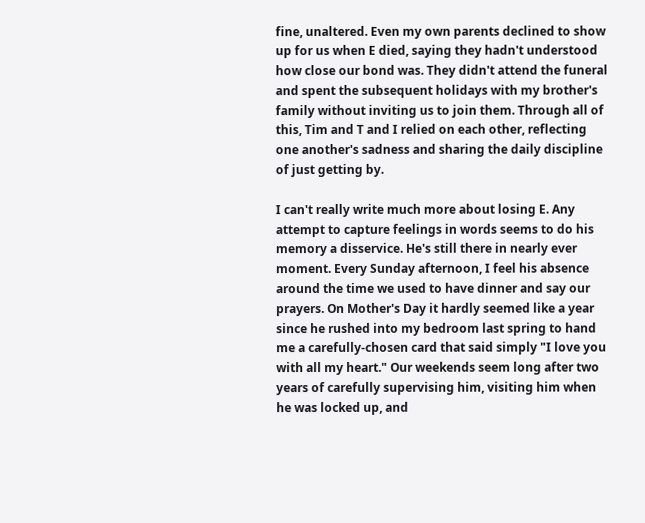fine, unaltered. Even my own parents declined to show up for us when E died, saying they hadn't understood how close our bond was. They didn't attend the funeral and spent the subsequent holidays with my brother's family without inviting us to join them. Through all of this, Tim and T and I relied on each other, reflecting one another's sadness and sharing the daily discipline of just getting by.

I can't really write much more about losing E. Any attempt to capture feelings in words seems to do his memory a disservice. He's still there in nearly ever moment. Every Sunday afternoon, I feel his absence around the time we used to have dinner and say our prayers. On Mother's Day it hardly seemed like a year since he rushed into my bedroom last spring to hand me a carefully-chosen card that said simply "I love you with all my heart." Our weekends seem long after two years of carefully supervising him, visiting him when he was locked up, and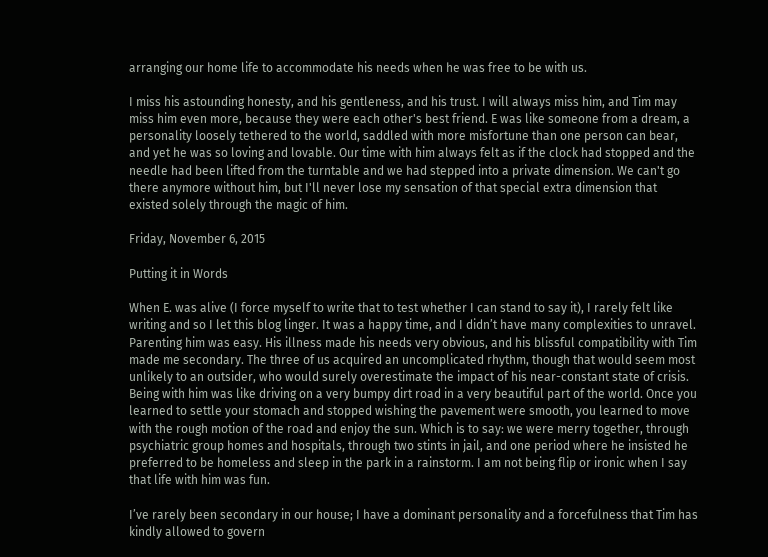arranging our home life to accommodate his needs when he was free to be with us.

I miss his astounding honesty, and his gentleness, and his trust. I will always miss him, and Tim may miss him even more, because they were each other's best friend. E was like someone from a dream, a personality loosely tethered to the world, saddled with more misfortune than one person can bear, and yet he was so loving and lovable. Our time with him always felt as if the clock had stopped and the needle had been lifted from the turntable and we had stepped into a private dimension. We can't go there anymore without him, but I'll never lose my sensation of that special extra dimension that existed solely through the magic of him.

Friday, November 6, 2015

Putting it in Words

When E. was alive (I force myself to write that to test whether I can stand to say it), I rarely felt like writing and so I let this blog linger. It was a happy time, and I didn’t have many complexities to unravel. Parenting him was easy. His illness made his needs very obvious, and his blissful compatibility with Tim made me secondary. The three of us acquired an uncomplicated rhythm, though that would seem most unlikely to an outsider, who would surely overestimate the impact of his near-constant state of crisis. Being with him was like driving on a very bumpy dirt road in a very beautiful part of the world. Once you learned to settle your stomach and stopped wishing the pavement were smooth, you learned to move with the rough motion of the road and enjoy the sun. Which is to say: we were merry together, through psychiatric group homes and hospitals, through two stints in jail, and one period where he insisted he preferred to be homeless and sleep in the park in a rainstorm. I am not being flip or ironic when I say that life with him was fun.

I’ve rarely been secondary in our house; I have a dominant personality and a forcefulness that Tim has kindly allowed to govern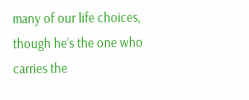many of our life choices, though he’s the one who carries the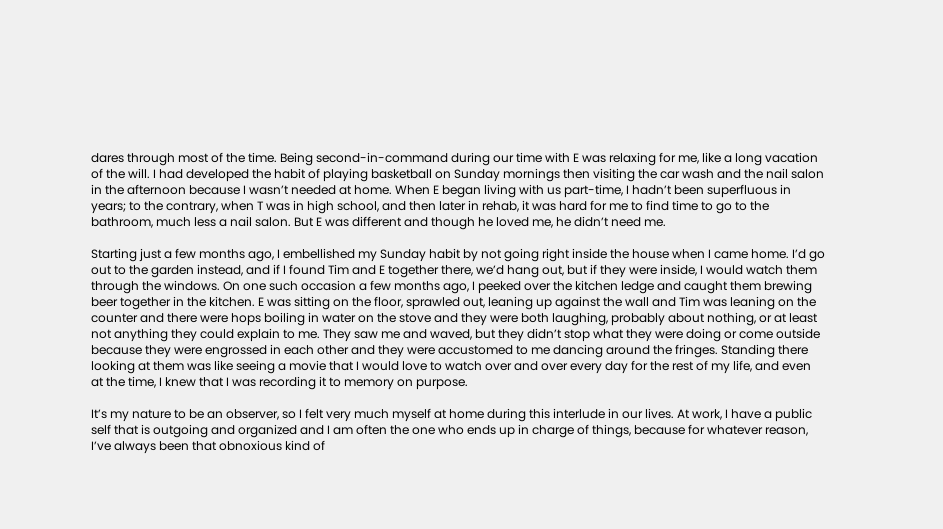dares through most of the time. Being second-in-command during our time with E was relaxing for me, like a long vacation of the will. I had developed the habit of playing basketball on Sunday mornings then visiting the car wash and the nail salon in the afternoon because I wasn’t needed at home. When E began living with us part-time, I hadn’t been superfluous in years; to the contrary, when T was in high school, and then later in rehab, it was hard for me to find time to go to the bathroom, much less a nail salon. But E was different and though he loved me, he didn’t need me.

Starting just a few months ago, I embellished my Sunday habit by not going right inside the house when I came home. I’d go out to the garden instead, and if I found Tim and E together there, we’d hang out, but if they were inside, I would watch them through the windows. On one such occasion a few months ago, I peeked over the kitchen ledge and caught them brewing beer together in the kitchen. E was sitting on the floor, sprawled out, leaning up against the wall and Tim was leaning on the counter and there were hops boiling in water on the stove and they were both laughing, probably about nothing, or at least not anything they could explain to me. They saw me and waved, but they didn’t stop what they were doing or come outside because they were engrossed in each other and they were accustomed to me dancing around the fringes. Standing there looking at them was like seeing a movie that I would love to watch over and over every day for the rest of my life, and even at the time, I knew that I was recording it to memory on purpose.

It’s my nature to be an observer, so I felt very much myself at home during this interlude in our lives. At work, I have a public self that is outgoing and organized and I am often the one who ends up in charge of things, because for whatever reason, I’ve always been that obnoxious kind of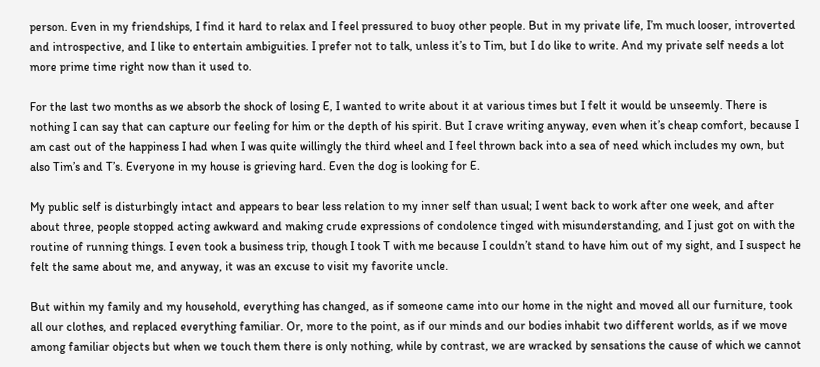person. Even in my friendships, I find it hard to relax and I feel pressured to buoy other people. But in my private life, I’m much looser, introverted and introspective, and I like to entertain ambiguities. I prefer not to talk, unless it’s to Tim, but I do like to write. And my private self needs a lot more prime time right now than it used to.

For the last two months as we absorb the shock of losing E, I wanted to write about it at various times but I felt it would be unseemly. There is nothing I can say that can capture our feeling for him or the depth of his spirit. But I crave writing anyway, even when it’s cheap comfort, because I am cast out of the happiness I had when I was quite willingly the third wheel and I feel thrown back into a sea of need which includes my own, but also Tim’s and T’s. Everyone in my house is grieving hard. Even the dog is looking for E.

My public self is disturbingly intact and appears to bear less relation to my inner self than usual; I went back to work after one week, and after about three, people stopped acting awkward and making crude expressions of condolence tinged with misunderstanding, and I just got on with the routine of running things. I even took a business trip, though I took T with me because I couldn’t stand to have him out of my sight, and I suspect he felt the same about me, and anyway, it was an excuse to visit my favorite uncle.

But within my family and my household, everything has changed, as if someone came into our home in the night and moved all our furniture, took all our clothes, and replaced everything familiar. Or, more to the point, as if our minds and our bodies inhabit two different worlds, as if we move among familiar objects but when we touch them there is only nothing, while by contrast, we are wracked by sensations the cause of which we cannot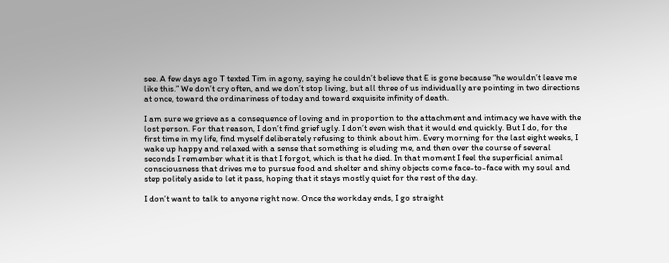see. A few days ago T texted Tim in agony, saying he couldn’t believe that E is gone because “he wouldn’t leave me like this.” We don’t cry often, and we don’t stop living, but all three of us individually are pointing in two directions at once, toward the ordinariness of today and toward exquisite infinity of death.

I am sure we grieve as a consequence of loving and in proportion to the attachment and intimacy we have with the lost person. For that reason, I don’t find grief ugly. I don’t even wish that it would end quickly. But I do, for the first time in my life, find myself deliberately refusing to think about him. Every morning for the last eight weeks, I wake up happy and relaxed with a sense that something is eluding me, and then over the course of several seconds I remember what it is that I forgot, which is that he died. In that moment I feel the superficial animal consciousness that drives me to pursue food and shelter and shiny objects come face-to-face with my soul and step politely aside to let it pass, hoping that it stays mostly quiet for the rest of the day.

I don’t want to talk to anyone right now. Once the workday ends, I go straight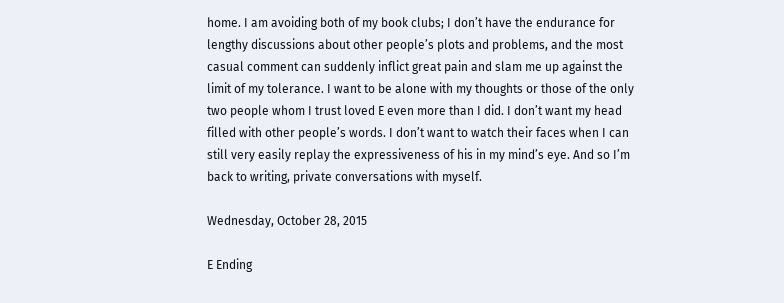home. I am avoiding both of my book clubs; I don’t have the endurance for lengthy discussions about other people’s plots and problems, and the most casual comment can suddenly inflict great pain and slam me up against the limit of my tolerance. I want to be alone with my thoughts or those of the only two people whom I trust loved E even more than I did. I don’t want my head filled with other people’s words. I don’t want to watch their faces when I can still very easily replay the expressiveness of his in my mind’s eye. And so I’m back to writing, private conversations with myself.

Wednesday, October 28, 2015

E Ending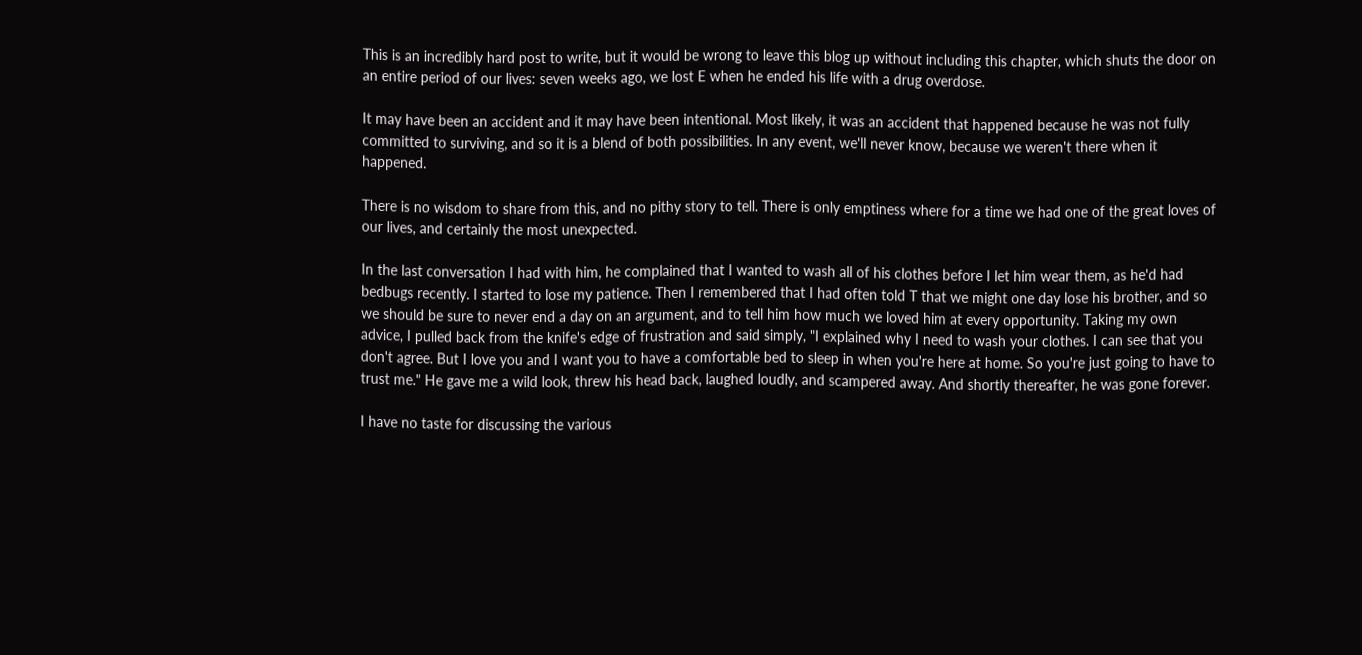This is an incredibly hard post to write, but it would be wrong to leave this blog up without including this chapter, which shuts the door on an entire period of our lives: seven weeks ago, we lost E when he ended his life with a drug overdose.

It may have been an accident and it may have been intentional. Most likely, it was an accident that happened because he was not fully committed to surviving, and so it is a blend of both possibilities. In any event, we'll never know, because we weren't there when it happened.

There is no wisdom to share from this, and no pithy story to tell. There is only emptiness where for a time we had one of the great loves of our lives, and certainly the most unexpected.

In the last conversation I had with him, he complained that I wanted to wash all of his clothes before I let him wear them, as he'd had bedbugs recently. I started to lose my patience. Then I remembered that I had often told T that we might one day lose his brother, and so we should be sure to never end a day on an argument, and to tell him how much we loved him at every opportunity. Taking my own advice, I pulled back from the knife's edge of frustration and said simply, "I explained why I need to wash your clothes. I can see that you don't agree. But I love you and I want you to have a comfortable bed to sleep in when you're here at home. So you're just going to have to trust me." He gave me a wild look, threw his head back, laughed loudly, and scampered away. And shortly thereafter, he was gone forever.

I have no taste for discussing the various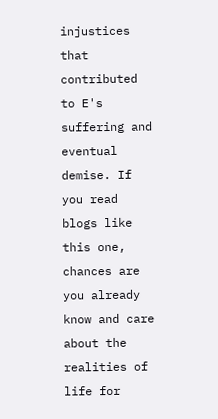injustices that contributed to E's suffering and eventual demise. If you read blogs like this one, chances are you already know and care about the realities of life for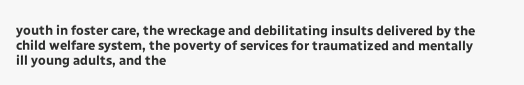youth in foster care, the wreckage and debilitating insults delivered by the child welfare system, the poverty of services for traumatized and mentally ill young adults, and the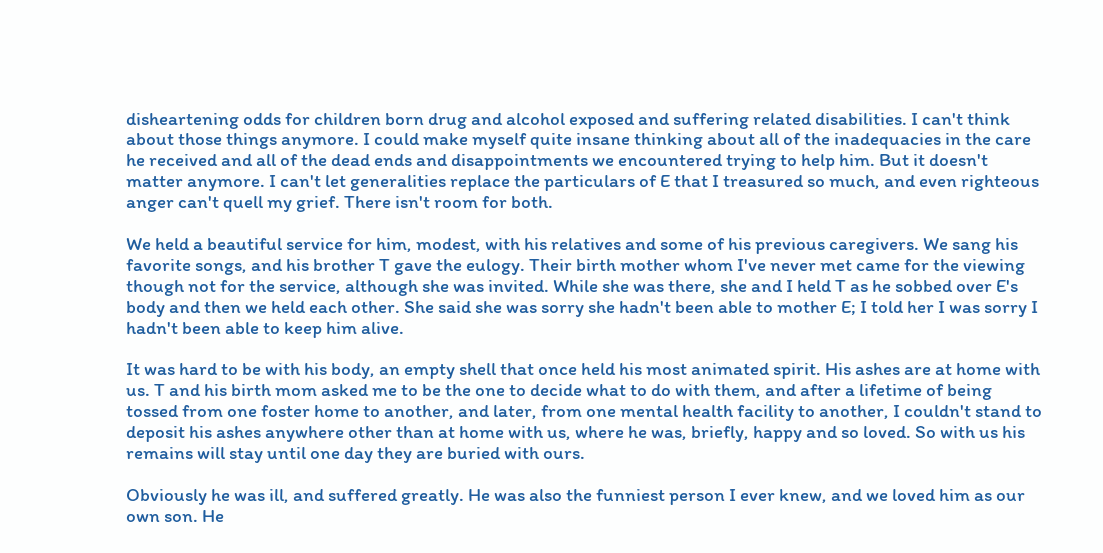disheartening odds for children born drug and alcohol exposed and suffering related disabilities. I can't think about those things anymore. I could make myself quite insane thinking about all of the inadequacies in the care he received and all of the dead ends and disappointments we encountered trying to help him. But it doesn't matter anymore. I can't let generalities replace the particulars of E that I treasured so much, and even righteous anger can't quell my grief. There isn't room for both.

We held a beautiful service for him, modest, with his relatives and some of his previous caregivers. We sang his favorite songs, and his brother T gave the eulogy. Their birth mother whom I've never met came for the viewing though not for the service, although she was invited. While she was there, she and I held T as he sobbed over E's body and then we held each other. She said she was sorry she hadn't been able to mother E; I told her I was sorry I hadn't been able to keep him alive.

It was hard to be with his body, an empty shell that once held his most animated spirit. His ashes are at home with us. T and his birth mom asked me to be the one to decide what to do with them, and after a lifetime of being tossed from one foster home to another, and later, from one mental health facility to another, I couldn't stand to deposit his ashes anywhere other than at home with us, where he was, briefly, happy and so loved. So with us his remains will stay until one day they are buried with ours.

Obviously he was ill, and suffered greatly. He was also the funniest person I ever knew, and we loved him as our own son. He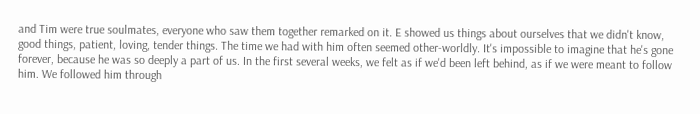and Tim were true soulmates, everyone who saw them together remarked on it. E showed us things about ourselves that we didn't know, good things, patient, loving, tender things. The time we had with him often seemed other-worldly. It's impossible to imagine that he's gone forever, because he was so deeply a part of us. In the first several weeks, we felt as if we'd been left behind, as if we were meant to follow him. We followed him through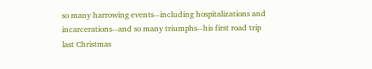so many harrowing events--including hospitalizations and incarcerations--and so many triumphs--his first road trip last Christmas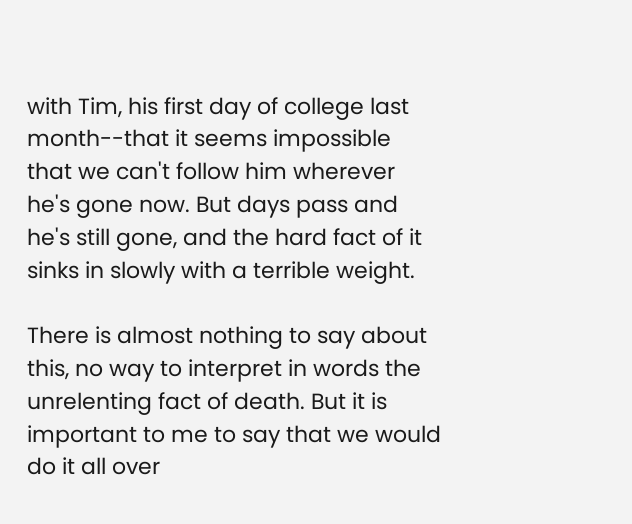with Tim, his first day of college last month--that it seems impossible that we can't follow him wherever he's gone now. But days pass and he's still gone, and the hard fact of it sinks in slowly with a terrible weight.

There is almost nothing to say about this, no way to interpret in words the unrelenting fact of death. But it is important to me to say that we would do it all over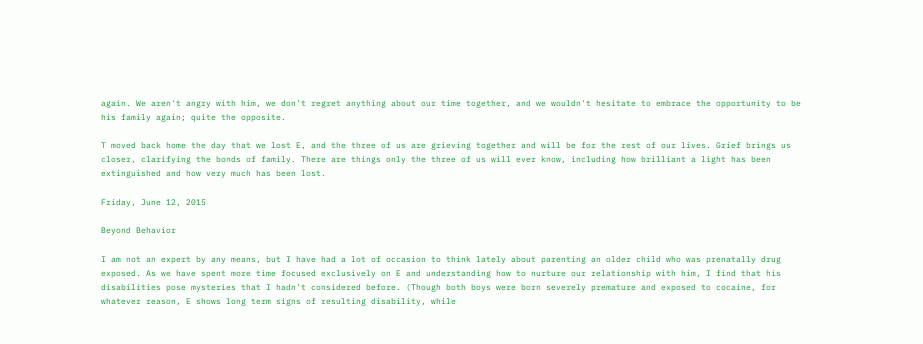again. We aren't angry with him, we don't regret anything about our time together, and we wouldn't hesitate to embrace the opportunity to be his family again; quite the opposite.

T moved back home the day that we lost E, and the three of us are grieving together and will be for the rest of our lives. Grief brings us closer, clarifying the bonds of family. There are things only the three of us will ever know, including how brilliant a light has been extinguished and how very much has been lost.

Friday, June 12, 2015

Beyond Behavior

I am not an expert by any means, but I have had a lot of occasion to think lately about parenting an older child who was prenatally drug exposed. As we have spent more time focused exclusively on E and understanding how to nurture our relationship with him, I find that his disabilities pose mysteries that I hadn't considered before. (Though both boys were born severely premature and exposed to cocaine, for whatever reason, E shows long term signs of resulting disability, while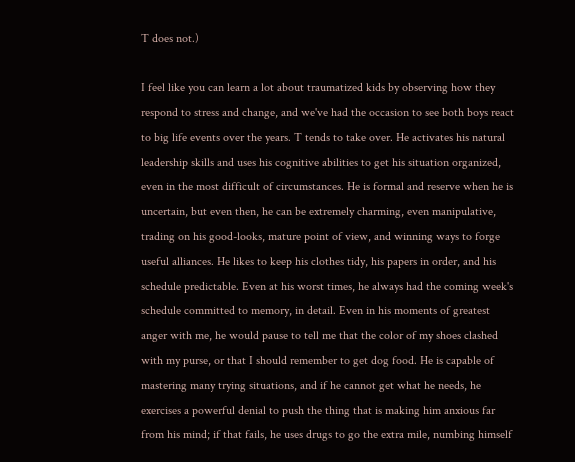T does not.)

I feel like you can learn a lot about traumatized kids by observing how they respond to stress and change, and we've had the occasion to see both boys react to big life events over the years. T tends to take over. He activates his natural leadership skills and uses his cognitive abilities to get his situation organized, even in the most difficult of circumstances. He is formal and reserve when he is uncertain, but even then, he can be extremely charming, even manipulative, trading on his good-looks, mature point of view, and winning ways to forge useful alliances. He likes to keep his clothes tidy, his papers in order, and his schedule predictable. Even at his worst times, he always had the coming week's schedule committed to memory, in detail. Even in his moments of greatest anger with me, he would pause to tell me that the color of my shoes clashed with my purse, or that I should remember to get dog food. He is capable of mastering many trying situations, and if he cannot get what he needs, he exercises a powerful denial to push the thing that is making him anxious far from his mind; if that fails, he uses drugs to go the extra mile, numbing himself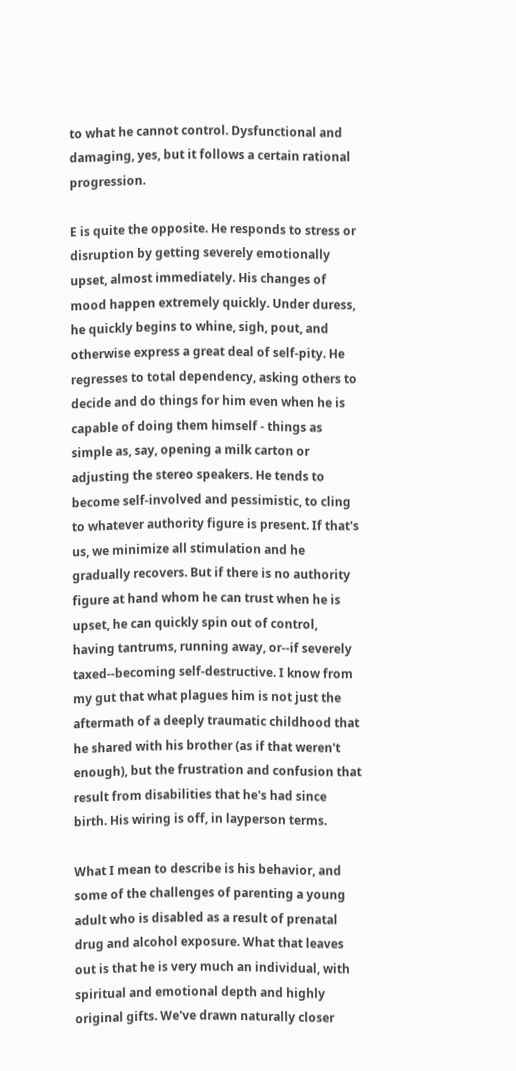to what he cannot control. Dysfunctional and damaging, yes, but it follows a certain rational progression.

E is quite the opposite. He responds to stress or disruption by getting severely emotionally upset, almost immediately. His changes of mood happen extremely quickly. Under duress, he quickly begins to whine, sigh, pout, and otherwise express a great deal of self-pity. He regresses to total dependency, asking others to decide and do things for him even when he is capable of doing them himself - things as simple as, say, opening a milk carton or adjusting the stereo speakers. He tends to become self-involved and pessimistic, to cling to whatever authority figure is present. If that's us, we minimize all stimulation and he gradually recovers. But if there is no authority figure at hand whom he can trust when he is upset, he can quickly spin out of control, having tantrums, running away, or--if severely taxed--becoming self-destructive. I know from my gut that what plagues him is not just the aftermath of a deeply traumatic childhood that he shared with his brother (as if that weren't enough), but the frustration and confusion that result from disabilities that he's had since birth. His wiring is off, in layperson terms.

What I mean to describe is his behavior, and some of the challenges of parenting a young adult who is disabled as a result of prenatal drug and alcohol exposure. What that leaves out is that he is very much an individual, with spiritual and emotional depth and highly original gifts. We've drawn naturally closer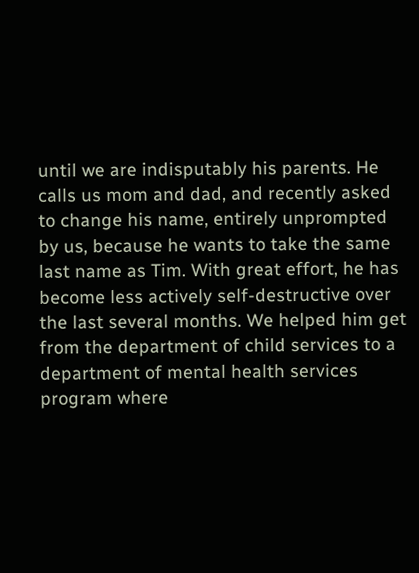until we are indisputably his parents. He calls us mom and dad, and recently asked to change his name, entirely unprompted by us, because he wants to take the same last name as Tim. With great effort, he has become less actively self-destructive over the last several months. We helped him get from the department of child services to a department of mental health services program where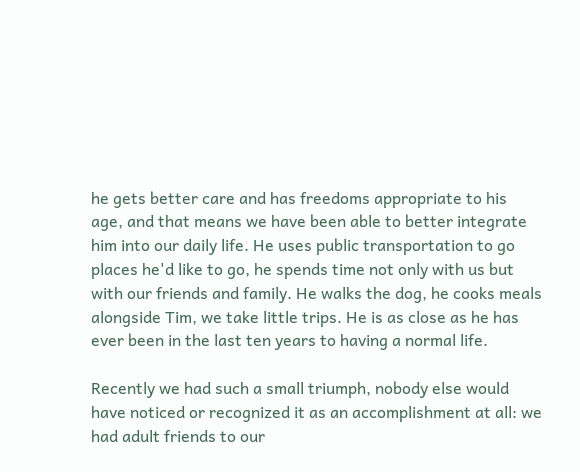he gets better care and has freedoms appropriate to his age, and that means we have been able to better integrate him into our daily life. He uses public transportation to go places he'd like to go, he spends time not only with us but with our friends and family. He walks the dog, he cooks meals alongside Tim, we take little trips. He is as close as he has ever been in the last ten years to having a normal life.

Recently we had such a small triumph, nobody else would have noticed or recognized it as an accomplishment at all: we had adult friends to our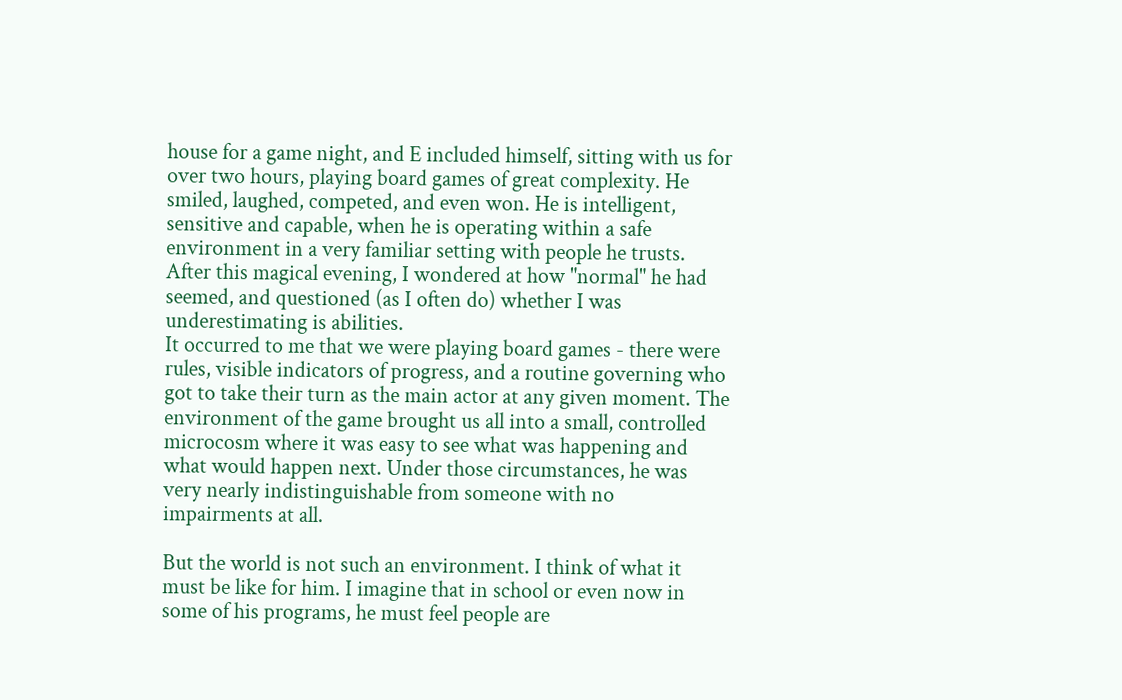house for a game night, and E included himself, sitting with us for over two hours, playing board games of great complexity. He smiled, laughed, competed, and even won. He is intelligent, sensitive and capable, when he is operating within a safe environment in a very familiar setting with people he trusts. After this magical evening, I wondered at how "normal" he had seemed, and questioned (as I often do) whether I was underestimating is abilities.
It occurred to me that we were playing board games - there were rules, visible indicators of progress, and a routine governing who got to take their turn as the main actor at any given moment. The environment of the game brought us all into a small, controlled microcosm where it was easy to see what was happening and what would happen next. Under those circumstances, he was very nearly indistinguishable from someone with no impairments at all.

But the world is not such an environment. I think of what it must be like for him. I imagine that in school or even now in some of his programs, he must feel people are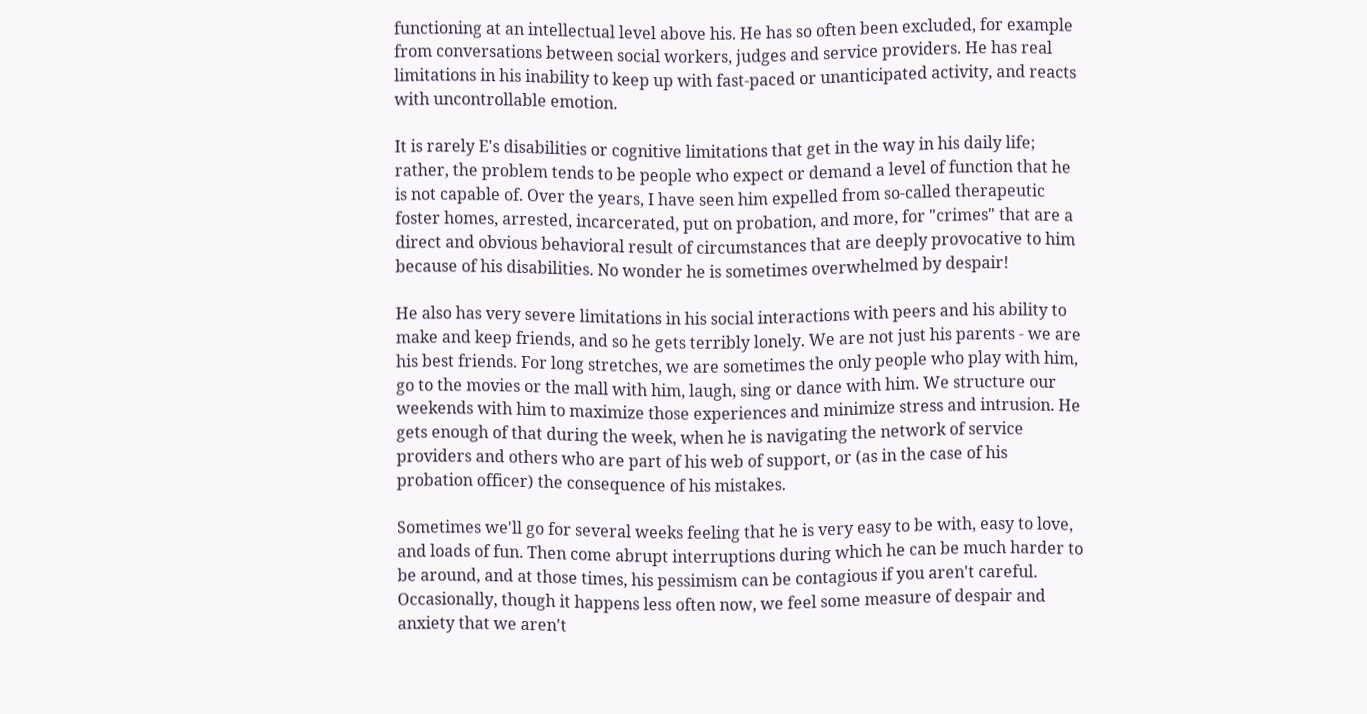functioning at an intellectual level above his. He has so often been excluded, for example from conversations between social workers, judges and service providers. He has real limitations in his inability to keep up with fast-paced or unanticipated activity, and reacts with uncontrollable emotion.

It is rarely E's disabilities or cognitive limitations that get in the way in his daily life; rather, the problem tends to be people who expect or demand a level of function that he is not capable of. Over the years, I have seen him expelled from so-called therapeutic foster homes, arrested, incarcerated, put on probation, and more, for "crimes" that are a direct and obvious behavioral result of circumstances that are deeply provocative to him because of his disabilities. No wonder he is sometimes overwhelmed by despair!

He also has very severe limitations in his social interactions with peers and his ability to make and keep friends, and so he gets terribly lonely. We are not just his parents - we are his best friends. For long stretches, we are sometimes the only people who play with him, go to the movies or the mall with him, laugh, sing or dance with him. We structure our weekends with him to maximize those experiences and minimize stress and intrusion. He gets enough of that during the week, when he is navigating the network of service providers and others who are part of his web of support, or (as in the case of his probation officer) the consequence of his mistakes.

Sometimes we'll go for several weeks feeling that he is very easy to be with, easy to love, and loads of fun. Then come abrupt interruptions during which he can be much harder to be around, and at those times, his pessimism can be contagious if you aren't careful. Occasionally, though it happens less often now, we feel some measure of despair and anxiety that we aren't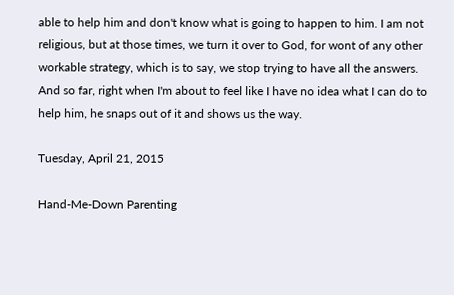able to help him and don't know what is going to happen to him. I am not religious, but at those times, we turn it over to God, for wont of any other workable strategy, which is to say, we stop trying to have all the answers. And so far, right when I'm about to feel like I have no idea what I can do to help him, he snaps out of it and shows us the way.

Tuesday, April 21, 2015

Hand-Me-Down Parenting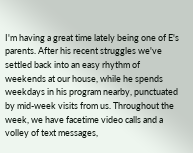I'm having a great time lately being one of E's parents. After his recent struggles we've settled back into an easy rhythm of weekends at our house, while he spends weekdays in his program nearby, punctuated by mid-week visits from us. Throughout the week, we have facetime video calls and a volley of text messages,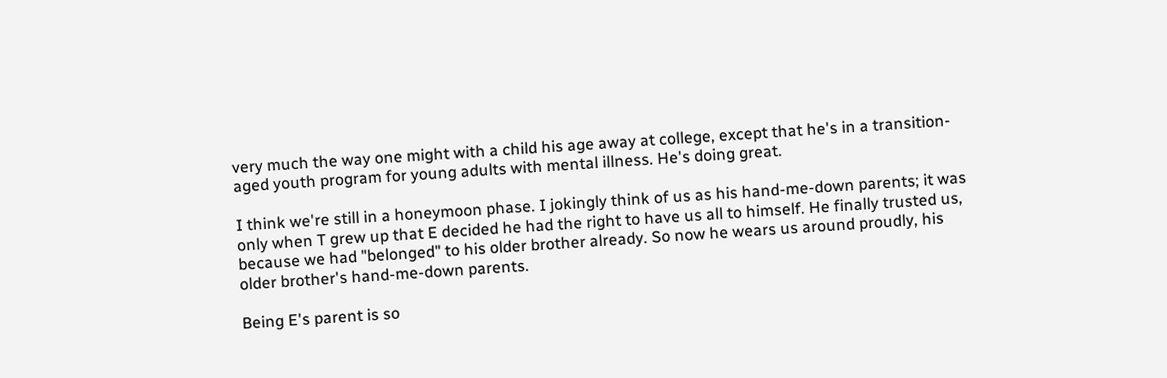very much the way one might with a child his age away at college, except that he's in a transition-aged youth program for young adults with mental illness. He's doing great.

I think we're still in a honeymoon phase. I jokingly think of us as his hand-me-down parents; it was only when T grew up that E decided he had the right to have us all to himself. He finally trusted us, because we had "belonged" to his older brother already. So now he wears us around proudly, his older brother's hand-me-down parents.

Being E's parent is so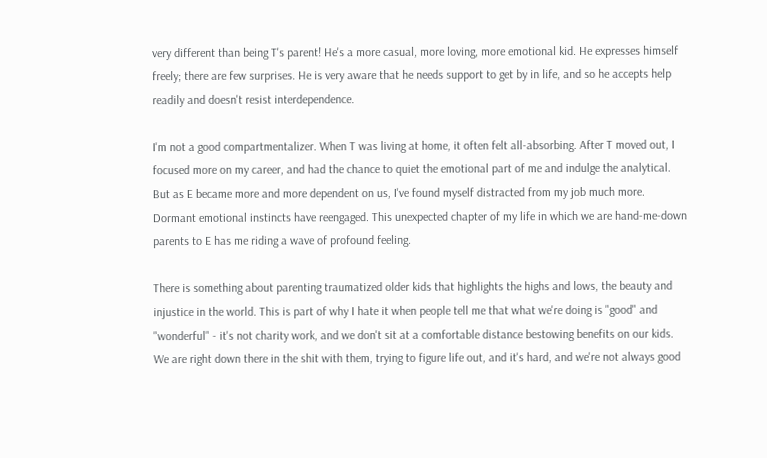very different than being T's parent! He's a more casual, more loving, more emotional kid. He expresses himself freely; there are few surprises. He is very aware that he needs support to get by in life, and so he accepts help readily and doesn't resist interdependence.

I'm not a good compartmentalizer. When T was living at home, it often felt all-absorbing. After T moved out, I focused more on my career, and had the chance to quiet the emotional part of me and indulge the analytical. But as E became more and more dependent on us, I've found myself distracted from my job much more. Dormant emotional instincts have reengaged. This unexpected chapter of my life in which we are hand-me-down parents to E has me riding a wave of profound feeling.

There is something about parenting traumatized older kids that highlights the highs and lows, the beauty and injustice in the world. This is part of why I hate it when people tell me that what we're doing is "good" and "wonderful" - it's not charity work, and we don't sit at a comfortable distance bestowing benefits on our kids. We are right down there in the shit with them, trying to figure life out, and it's hard, and we're not always good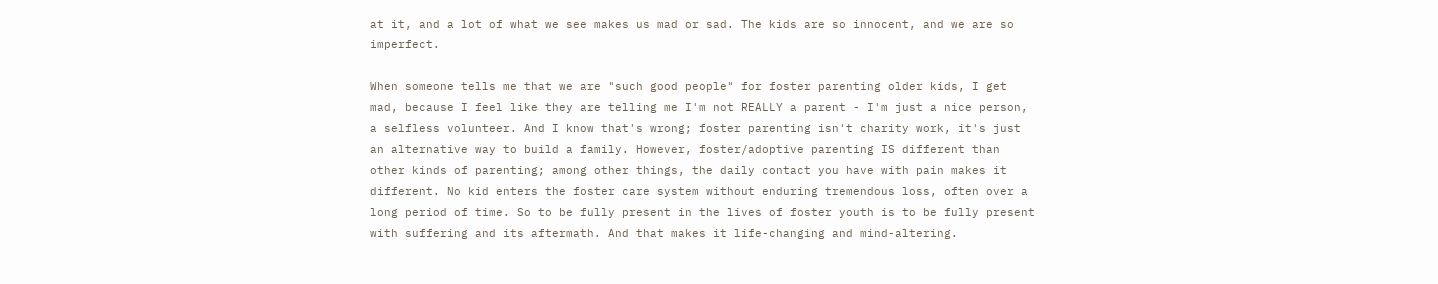at it, and a lot of what we see makes us mad or sad. The kids are so innocent, and we are so imperfect.

When someone tells me that we are "such good people" for foster parenting older kids, I get mad, because I feel like they are telling me I'm not REALLY a parent - I'm just a nice person, a selfless volunteer. And I know that's wrong; foster parenting isn't charity work, it's just an alternative way to build a family. However, foster/adoptive parenting IS different than other kinds of parenting; among other things, the daily contact you have with pain makes it different. No kid enters the foster care system without enduring tremendous loss, often over a long period of time. So to be fully present in the lives of foster youth is to be fully present with suffering and its aftermath. And that makes it life-changing and mind-altering.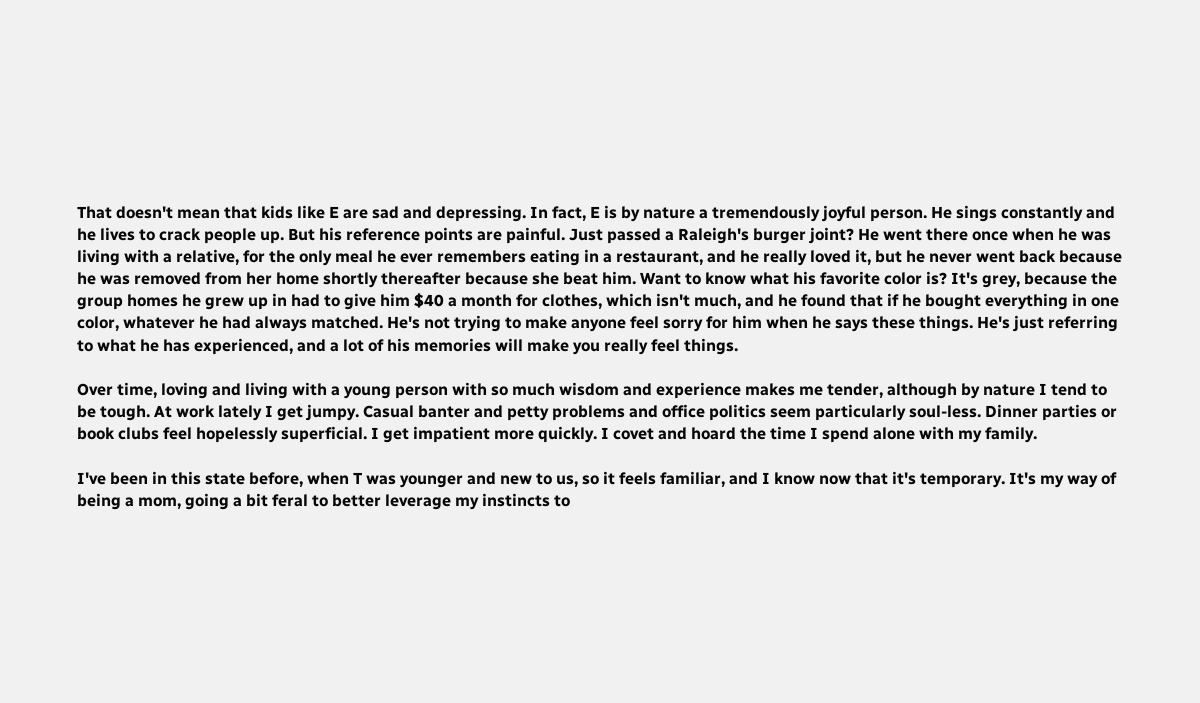That doesn't mean that kids like E are sad and depressing. In fact, E is by nature a tremendously joyful person. He sings constantly and he lives to crack people up. But his reference points are painful. Just passed a Raleigh's burger joint? He went there once when he was living with a relative, for the only meal he ever remembers eating in a restaurant, and he really loved it, but he never went back because he was removed from her home shortly thereafter because she beat him. Want to know what his favorite color is? It's grey, because the group homes he grew up in had to give him $40 a month for clothes, which isn't much, and he found that if he bought everything in one color, whatever he had always matched. He's not trying to make anyone feel sorry for him when he says these things. He's just referring to what he has experienced, and a lot of his memories will make you really feel things.

Over time, loving and living with a young person with so much wisdom and experience makes me tender, although by nature I tend to be tough. At work lately I get jumpy. Casual banter and petty problems and office politics seem particularly soul-less. Dinner parties or book clubs feel hopelessly superficial. I get impatient more quickly. I covet and hoard the time I spend alone with my family.

I've been in this state before, when T was younger and new to us, so it feels familiar, and I know now that it's temporary. It's my way of being a mom, going a bit feral to better leverage my instincts to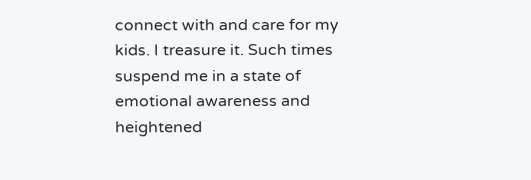connect with and care for my kids. I treasure it. Such times suspend me in a state of emotional awareness and heightened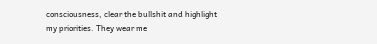consciousness, clear the bullshit and highlight my priorities. They wear me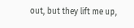out, but they lift me up,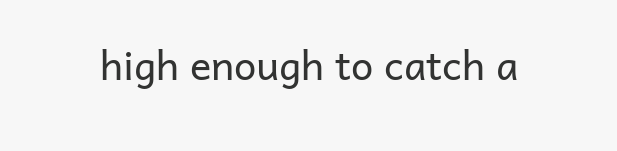high enough to catch a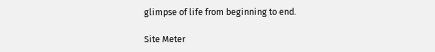glimpse of life from beginning to end.

Site Meter